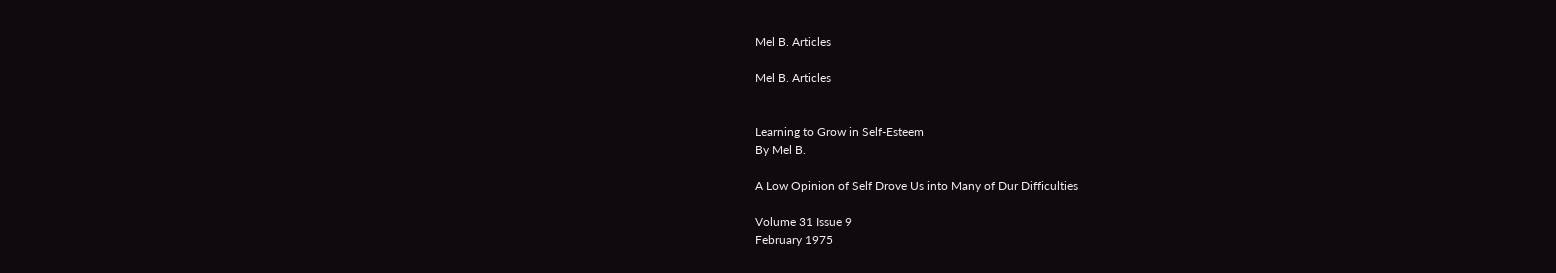Mel B. Articles

Mel B. Articles


Learning to Grow in Self-Esteem
By Mel B.

A Low Opinion of Self Drove Us into Many of Dur Difficulties

Volume 31 Issue 9
February 1975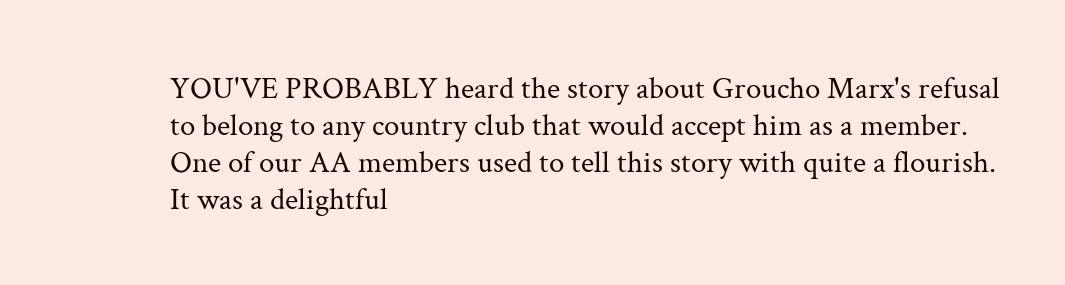YOU'VE PROBABLY heard the story about Groucho Marx's refusal to belong to any country club that would accept him as a member. One of our AA members used to tell this story with quite a flourish. It was a delightful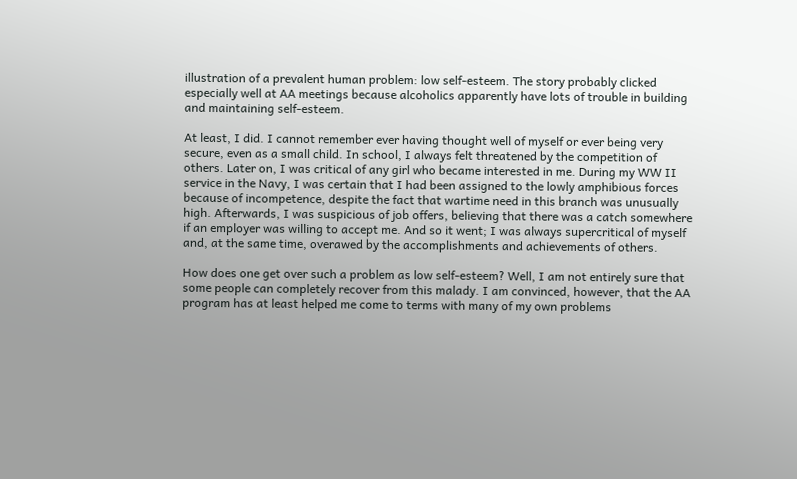illustration of a prevalent human problem: low self-esteem. The story probably clicked especially well at AA meetings because alcoholics apparently have lots of trouble in building and maintaining self-esteem.

At least, I did. I cannot remember ever having thought well of myself or ever being very secure, even as a small child. In school, I always felt threatened by the competition of others. Later on, I was critical of any girl who became interested in me. During my WW II service in the Navy, I was certain that I had been assigned to the lowly amphibious forces because of incompetence, despite the fact that wartime need in this branch was unusually high. Afterwards, I was suspicious of job offers, believing that there was a catch somewhere if an employer was willing to accept me. And so it went; I was always supercritical of myself and, at the same time, overawed by the accomplishments and achievements of others.

How does one get over such a problem as low self-esteem? Well, I am not entirely sure that some people can completely recover from this malady. I am convinced, however, that the AA program has at least helped me come to terms with many of my own problems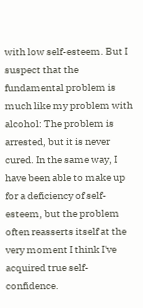with low self-esteem. But I suspect that the fundamental problem is much like my problem with alcohol: The problem is arrested, but it is never cured. In the same way, I have been able to make up for a deficiency of self-esteem, but the problem often reasserts itself at the very moment I think I've acquired true self-confidence.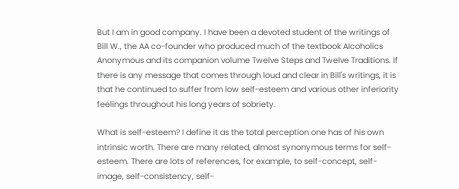But I am in good company. I have been a devoted student of the writings of Bill W., the AA co-founder who produced much of the textbook AIcoholics Anonymous and its companion volume Twelve Steps and Twelve Traditions. If there is any message that comes through loud and clear in Bill's writings, it is that he continued to suffer from low self-esteem and various other inferiority feelings throughout his long years of sobriety.

What is self-esteem? I define it as the total perception one has of his own intrinsic worth. There are many related, almost synonymous terms for self-esteem. There are lots of references, for example, to self-concept, self-image, self-consistency, self-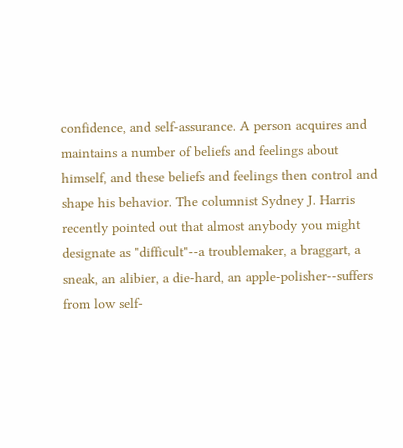confidence, and self-assurance. A person acquires and maintains a number of beliefs and feelings about himself, and these beliefs and feelings then control and shape his behavior. The columnist Sydney J. Harris recently pointed out that almost anybody you might designate as "difficult"--a troublemaker, a braggart, a sneak, an alibier, a die-hard, an apple-polisher--suffers from low self-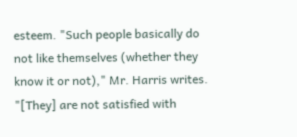esteem. "Such people basically do not like themselves (whether they know it or not)," Mr. Harris writes. "[They] are not satisfied with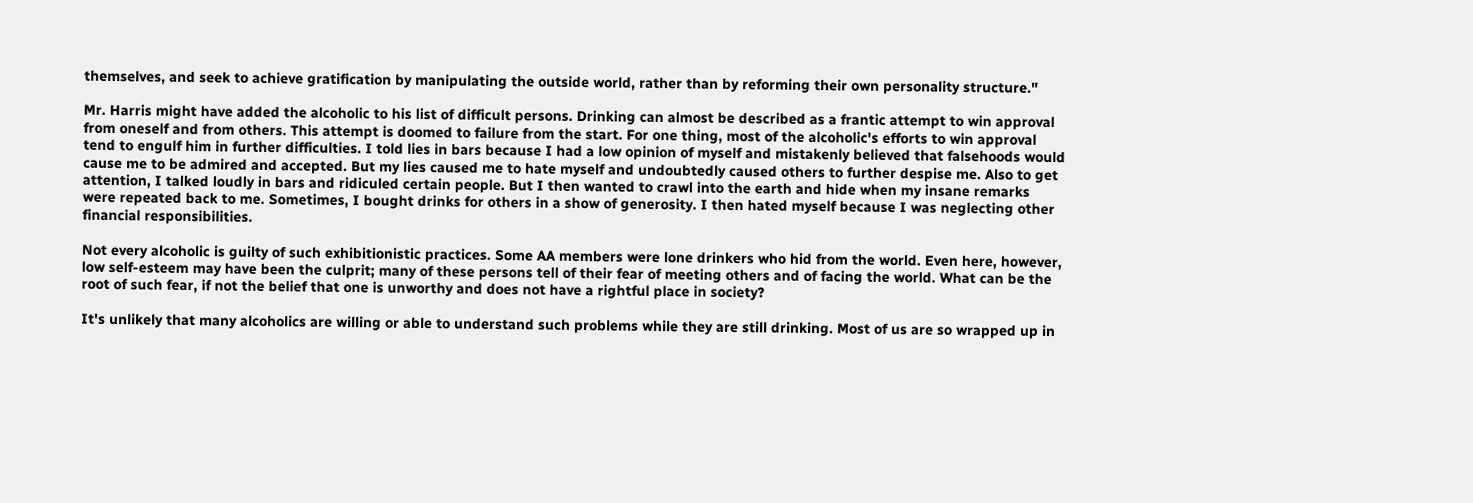themselves, and seek to achieve gratification by manipulating the outside world, rather than by reforming their own personality structure."

Mr. Harris might have added the alcoholic to his list of difficult persons. Drinking can almost be described as a frantic attempt to win approval from oneself and from others. This attempt is doomed to failure from the start. For one thing, most of the alcoholic's efforts to win approval tend to engulf him in further difficulties. I told lies in bars because I had a low opinion of myself and mistakenly believed that falsehoods would cause me to be admired and accepted. But my lies caused me to hate myself and undoubtedly caused others to further despise me. Also to get attention, I talked loudly in bars and ridiculed certain people. But I then wanted to crawl into the earth and hide when my insane remarks were repeated back to me. Sometimes, I bought drinks for others in a show of generosity. I then hated myself because I was neglecting other financial responsibilities.

Not every alcoholic is guilty of such exhibitionistic practices. Some AA members were lone drinkers who hid from the world. Even here, however, low self-esteem may have been the culprit; many of these persons tell of their fear of meeting others and of facing the world. What can be the root of such fear, if not the belief that one is unworthy and does not have a rightful place in society?

It's unlikely that many alcoholics are willing or able to understand such problems while they are still drinking. Most of us are so wrapped up in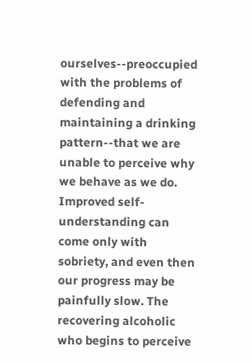ourselves--preoccupied with the problems of defending and maintaining a drinking pattern--that we are unable to perceive why we behave as we do. Improved self-understanding can come only with sobriety, and even then our progress may be painfully slow. The recovering alcoholic who begins to perceive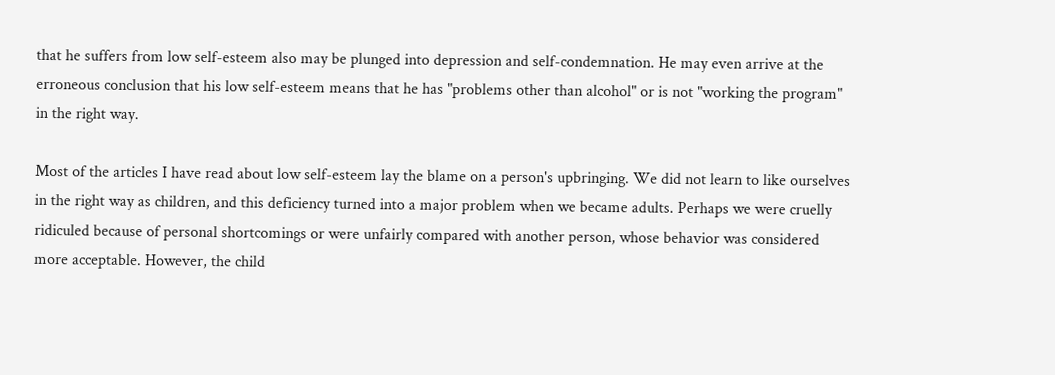that he suffers from low self-esteem also may be plunged into depression and self-condemnation. He may even arrive at the erroneous conclusion that his low self-esteem means that he has "problems other than alcohol" or is not "working the program" in the right way.

Most of the articles I have read about low self-esteem lay the blame on a person's upbringing. We did not learn to like ourselves in the right way as children, and this deficiency turned into a major problem when we became adults. Perhaps we were cruelly ridiculed because of personal shortcomings or were unfairly compared with another person, whose behavior was considered more acceptable. However, the child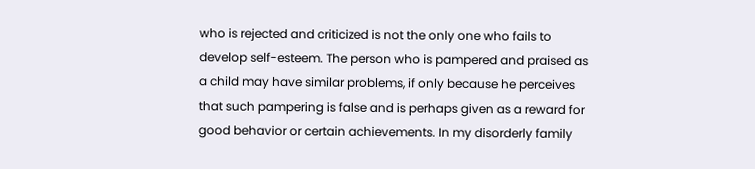who is rejected and criticized is not the only one who fails to develop self-esteem. The person who is pampered and praised as a child may have similar problems, if only because he perceives that such pampering is false and is perhaps given as a reward for good behavior or certain achievements. In my disorderly family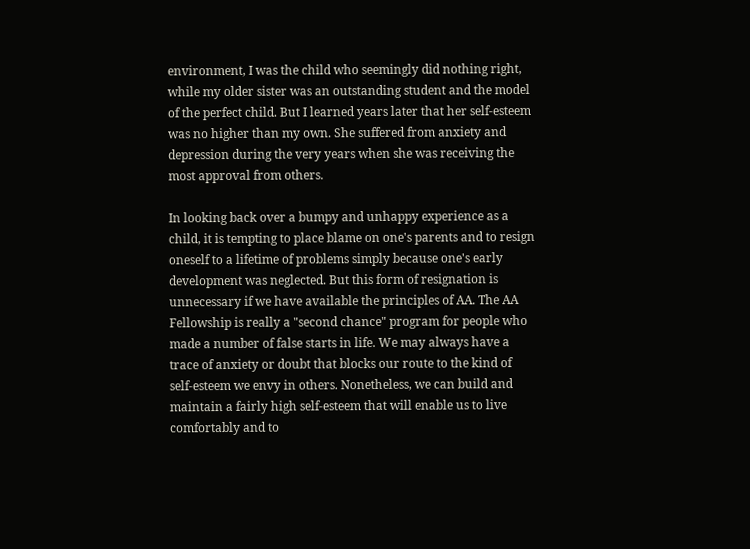environment, I was the child who seemingly did nothing right, while my older sister was an outstanding student and the model of the perfect child. But I learned years later that her self-esteem was no higher than my own. She suffered from anxiety and depression during the very years when she was receiving the most approval from others.

In looking back over a bumpy and unhappy experience as a child, it is tempting to place blame on one's parents and to resign oneself to a lifetime of problems simply because one's early development was neglected. But this form of resignation is unnecessary if we have available the principles of AA. The AA Fellowship is really a "second chance" program for people who made a number of false starts in life. We may always have a trace of anxiety or doubt that blocks our route to the kind of self-esteem we envy in others. Nonetheless, we can build and maintain a fairly high self-esteem that will enable us to live comfortably and to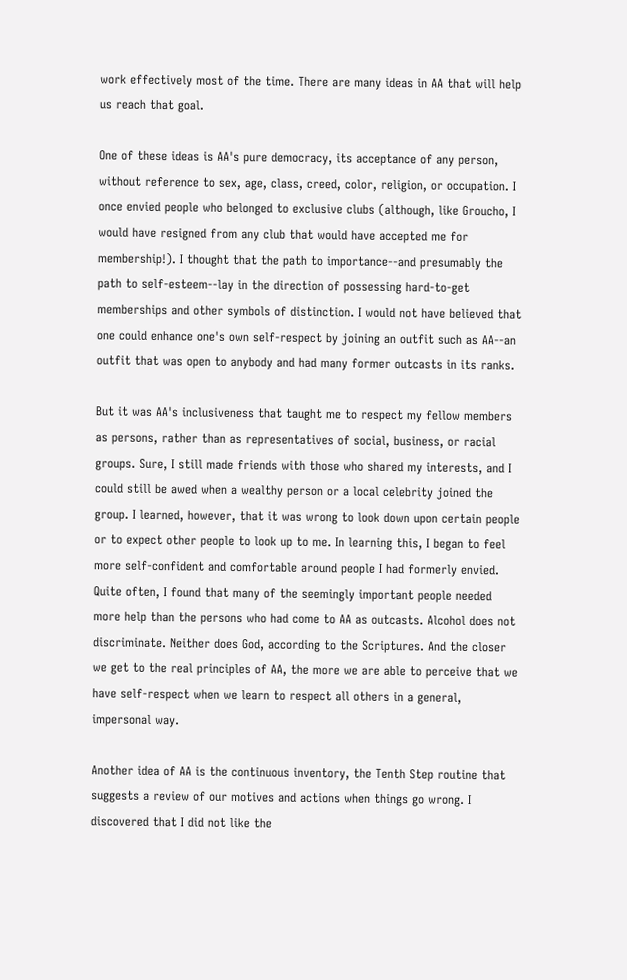work effectively most of the time. There are many ideas in AA that will help us reach that goal.

One of these ideas is AA's pure democracy, its acceptance of any person, without reference to sex, age, class, creed, color, religion, or occupation. I once envied people who belonged to exclusive clubs (although, like Groucho, I would have resigned from any club that would have accepted me for membership!). I thought that the path to importance--and presumably the path to self-esteem--lay in the direction of possessing hard-to-get memberships and other symbols of distinction. I would not have believed that one could enhance one's own self-respect by joining an outfit such as AA--an outfit that was open to anybody and had many former outcasts in its ranks.

But it was AA's inclusiveness that taught me to respect my fellow members as persons, rather than as representatives of social, business, or racial groups. Sure, I still made friends with those who shared my interests, and I could still be awed when a wealthy person or a local celebrity joined the group. I learned, however, that it was wrong to look down upon certain people or to expect other people to look up to me. In learning this, I began to feel more self-confident and comfortable around people I had formerly envied. Quite often, I found that many of the seemingly important people needed more help than the persons who had come to AA as outcasts. Alcohol does not discriminate. Neither does God, according to the Scriptures. And the closer we get to the real principles of AA, the more we are able to perceive that we have self-respect when we learn to respect all others in a general, impersonal way.

Another idea of AA is the continuous inventory, the Tenth Step routine that suggests a review of our motives and actions when things go wrong. I discovered that I did not like the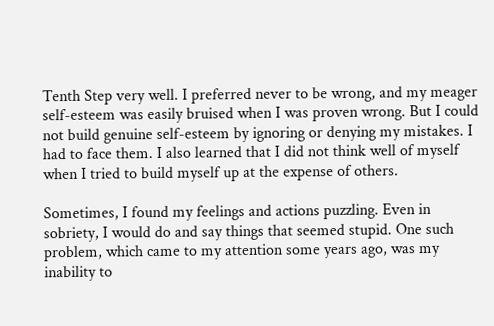Tenth Step very well. I preferred never to be wrong, and my meager self-esteem was easily bruised when I was proven wrong. But I could not build genuine self-esteem by ignoring or denying my mistakes. I had to face them. I also learned that I did not think well of myself when I tried to build myself up at the expense of others.

Sometimes, I found my feelings and actions puzzling. Even in sobriety, I would do and say things that seemed stupid. One such problem, which came to my attention some years ago, was my inability to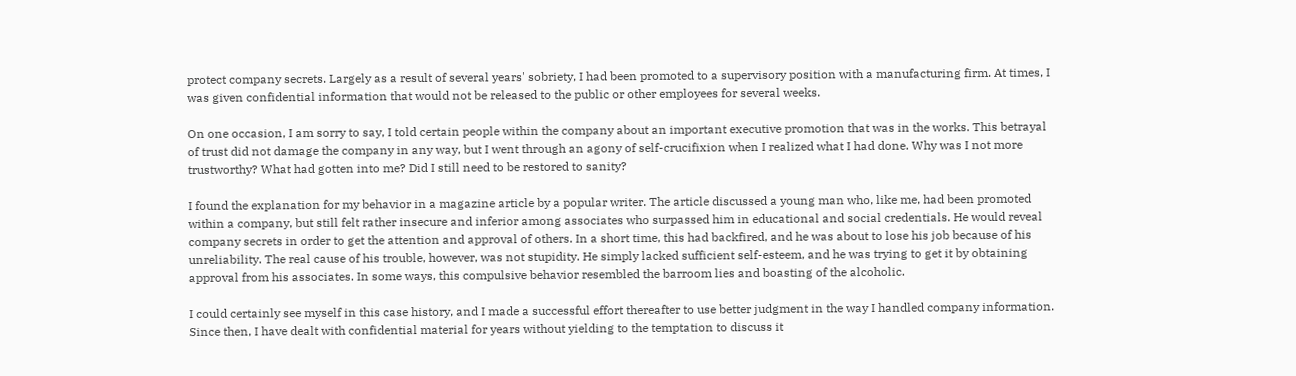protect company secrets. Largely as a result of several years' sobriety, I had been promoted to a supervisory position with a manufacturing firm. At times, I was given confidential information that would not be released to the public or other employees for several weeks.

On one occasion, I am sorry to say, I told certain people within the company about an important executive promotion that was in the works. This betrayal of trust did not damage the company in any way, but I went through an agony of self-crucifixion when I realized what I had done. Why was I not more trustworthy? What had gotten into me? Did I still need to be restored to sanity?

I found the explanation for my behavior in a magazine article by a popular writer. The article discussed a young man who, like me, had been promoted within a company, but still felt rather insecure and inferior among associates who surpassed him in educational and social credentials. He would reveal company secrets in order to get the attention and approval of others. In a short time, this had backfired, and he was about to lose his job because of his unreliability. The real cause of his trouble, however, was not stupidity. He simply lacked sufficient self-esteem, and he was trying to get it by obtaining approval from his associates. In some ways, this compulsive behavior resembled the barroom lies and boasting of the alcoholic.

I could certainly see myself in this case history, and I made a successful effort thereafter to use better judgment in the way I handled company information. Since then, I have dealt with confidential material for years without yielding to the temptation to discuss it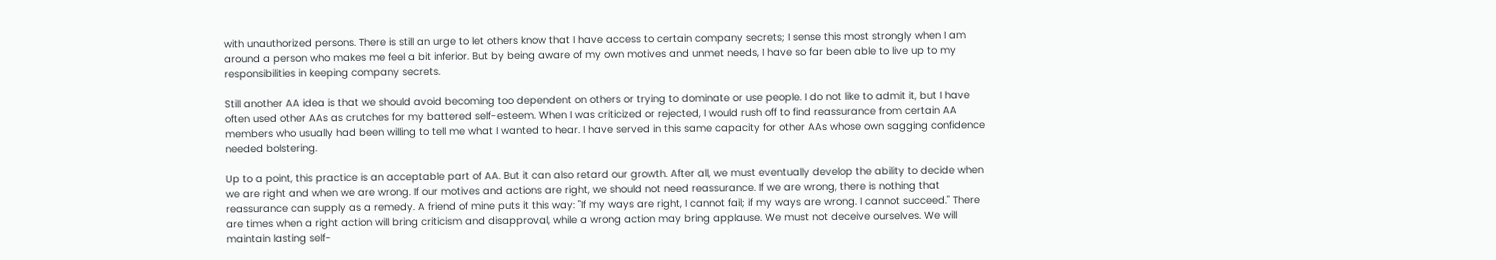with unauthorized persons. There is still an urge to let others know that I have access to certain company secrets; I sense this most strongly when I am around a person who makes me feel a bit inferior. But by being aware of my own motives and unmet needs, I have so far been able to live up to my responsibilities in keeping company secrets.

Still another AA idea is that we should avoid becoming too dependent on others or trying to dominate or use people. I do not like to admit it, but I have often used other AAs as crutches for my battered self-esteem. When I was criticized or rejected, I would rush off to find reassurance from certain AA members who usually had been willing to tell me what I wanted to hear. I have served in this same capacity for other AAs whose own sagging confidence needed bolstering.

Up to a point, this practice is an acceptable part of AA. But it can also retard our growth. After all, we must eventually develop the ability to decide when we are right and when we are wrong. If our motives and actions are right, we should not need reassurance. If we are wrong, there is nothing that reassurance can supply as a remedy. A friend of mine puts it this way: "If my ways are right, I cannot fail; if my ways are wrong. I cannot succeed." There are times when a right action will bring criticism and disapproval, while a wrong action may bring applause. We must not deceive ourselves. We will maintain lasting self-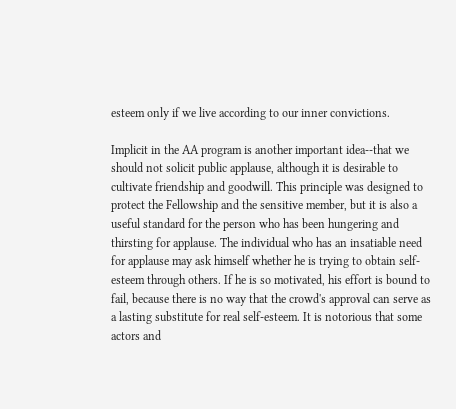esteem only if we live according to our inner convictions.

Implicit in the AA program is another important idea--that we should not solicit public applause, although it is desirable to cultivate friendship and goodwill. This principle was designed to protect the Fellowship and the sensitive member, but it is also a useful standard for the person who has been hungering and thirsting for applause. The individual who has an insatiable need for applause may ask himself whether he is trying to obtain self-esteem through others. If he is so motivated, his effort is bound to fail, because there is no way that the crowd's approval can serve as a lasting substitute for real self-esteem. It is notorious that some actors and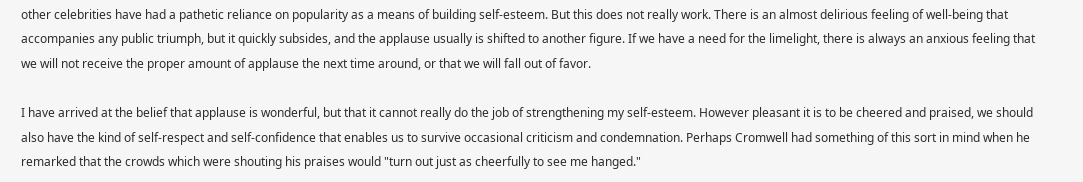other celebrities have had a pathetic reliance on popularity as a means of building self-esteem. But this does not really work. There is an almost delirious feeling of well-being that accompanies any public triumph, but it quickly subsides, and the applause usually is shifted to another figure. If we have a need for the limelight, there is always an anxious feeling that we will not receive the proper amount of applause the next time around, or that we will fall out of favor.

I have arrived at the belief that applause is wonderful, but that it cannot really do the job of strengthening my self-esteem. However pleasant it is to be cheered and praised, we should also have the kind of self-respect and self-confidence that enables us to survive occasional criticism and condemnation. Perhaps Cromwell had something of this sort in mind when he remarked that the crowds which were shouting his praises would "turn out just as cheerfully to see me hanged."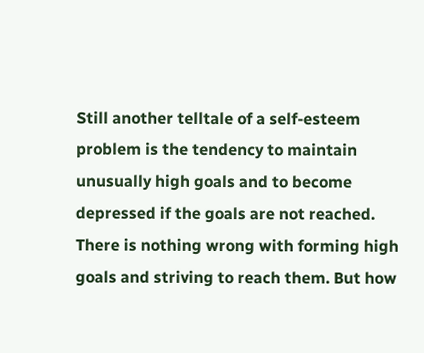Still another telltale of a self-esteem problem is the tendency to maintain unusually high goals and to become depressed if the goals are not reached. There is nothing wrong with forming high goals and striving to reach them. But how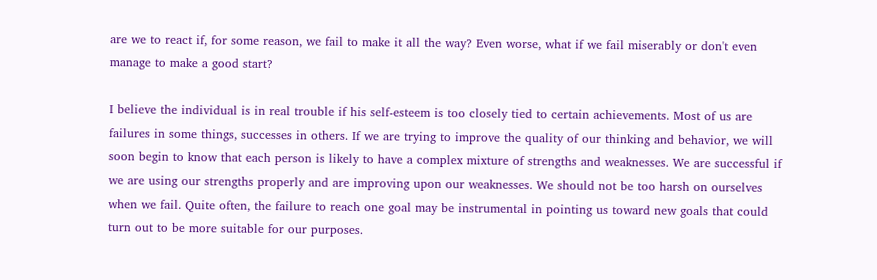are we to react if, for some reason, we fail to make it all the way? Even worse, what if we fail miserably or don't even manage to make a good start?

I believe the individual is in real trouble if his self-esteem is too closely tied to certain achievements. Most of us are failures in some things, successes in others. If we are trying to improve the quality of our thinking and behavior, we will soon begin to know that each person is likely to have a complex mixture of strengths and weaknesses. We are successful if we are using our strengths properly and are improving upon our weaknesses. We should not be too harsh on ourselves when we fail. Quite often, the failure to reach one goal may be instrumental in pointing us toward new goals that could turn out to be more suitable for our purposes.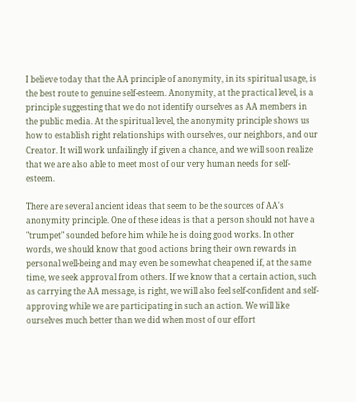I believe today that the AA principle of anonymity, in its spiritual usage, is the best route to genuine self-esteem. Anonymity, at the practical level, is a principle suggesting that we do not identify ourselves as AA members in the public media. At the spiritual level, the anonymity principle shows us how to establish right relationships with ourselves, our neighbors, and our Creator. It will work unfailingly if given a chance, and we will soon realize that we are also able to meet most of our very human needs for self-esteem.

There are several ancient ideas that seem to be the sources of AA's anonymity principle. One of these ideas is that a person should not have a "trumpet" sounded before him while he is doing good works. In other words, we should know that good actions bring their own rewards in personal well-being and may even be somewhat cheapened if, at the same time, we seek approval from others. If we know that a certain action, such as carrying the AA message, is right, we will also feel self-confident and self-approving while we are participating in such an action. We will like ourselves much better than we did when most of our effort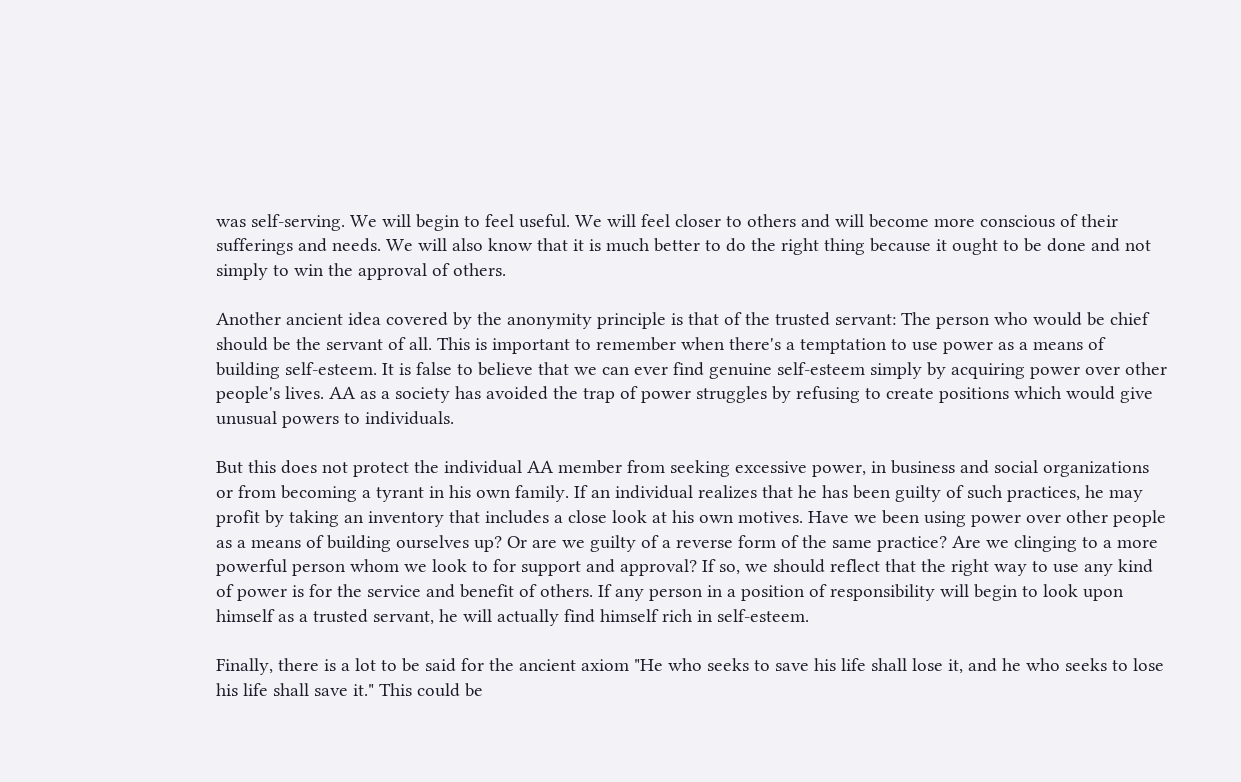was self-serving. We will begin to feel useful. We will feel closer to others and will become more conscious of their sufferings and needs. We will also know that it is much better to do the right thing because it ought to be done and not simply to win the approval of others.

Another ancient idea covered by the anonymity principle is that of the trusted servant: The person who would be chief should be the servant of all. This is important to remember when there's a temptation to use power as a means of building self-esteem. It is false to believe that we can ever find genuine self-esteem simply by acquiring power over other people's lives. AA as a society has avoided the trap of power struggles by refusing to create positions which would give unusual powers to individuals.

But this does not protect the individual AA member from seeking excessive power, in business and social organizations or from becoming a tyrant in his own family. If an individual realizes that he has been guilty of such practices, he may profit by taking an inventory that includes a close look at his own motives. Have we been using power over other people as a means of building ourselves up? Or are we guilty of a reverse form of the same practice? Are we clinging to a more powerful person whom we look to for support and approval? If so, we should reflect that the right way to use any kind of power is for the service and benefit of others. If any person in a position of responsibility will begin to look upon himself as a trusted servant, he will actually find himself rich in self-esteem.

Finally, there is a lot to be said for the ancient axiom "He who seeks to save his life shall lose it, and he who seeks to lose his life shall save it." This could be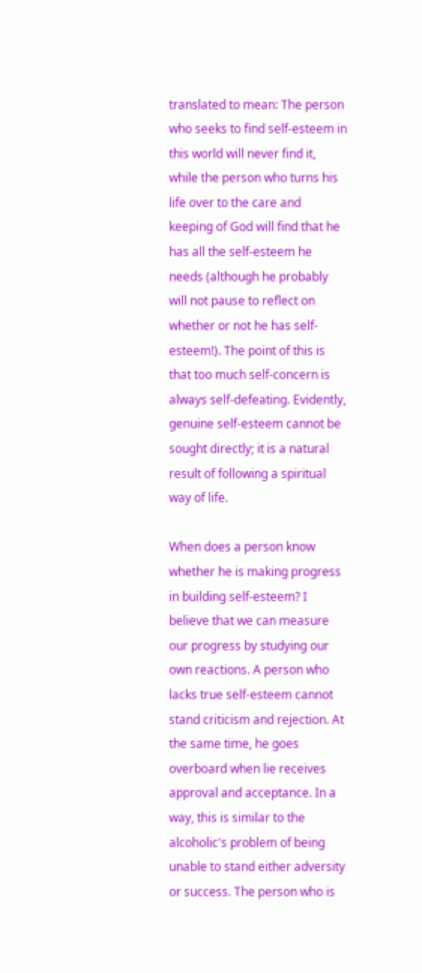translated to mean: The person who seeks to find self-esteem in this world will never find it, while the person who turns his life over to the care and keeping of God will find that he has all the self-esteem he needs (although he probably will not pause to reflect on whether or not he has self-esteem!). The point of this is that too much self-concern is always self-defeating. Evidently, genuine self-esteem cannot be sought directly; it is a natural result of following a spiritual way of life.

When does a person know whether he is making progress in building self-esteem? I believe that we can measure our progress by studying our own reactions. A person who lacks true self-esteem cannot stand criticism and rejection. At the same time, he goes overboard when lie receives approval and acceptance. In a way, this is similar to the alcoholic's problem of being unable to stand either adversity or success. The person who is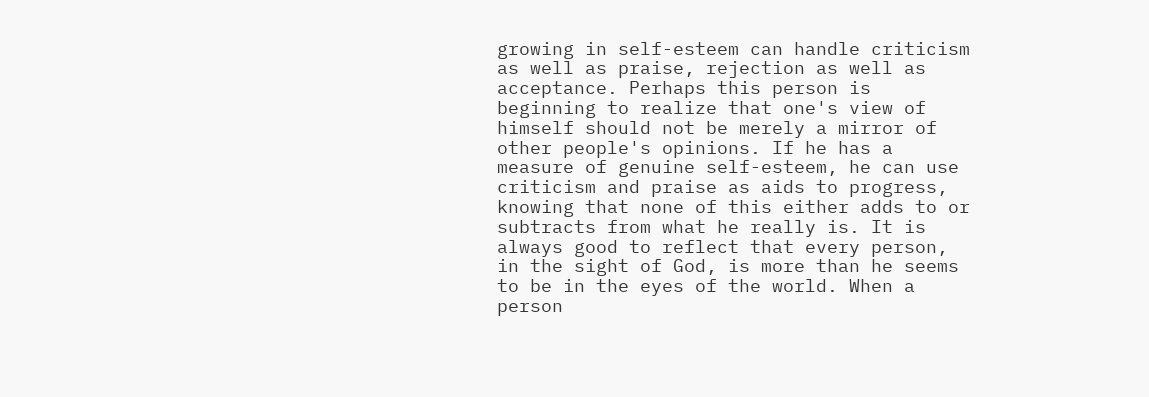growing in self-esteem can handle criticism as well as praise, rejection as well as acceptance. Perhaps this person is beginning to realize that one's view of himself should not be merely a mirror of other people's opinions. If he has a measure of genuine self-esteem, he can use criticism and praise as aids to progress, knowing that none of this either adds to or subtracts from what he really is. It is always good to reflect that every person, in the sight of God, is more than he seems to be in the eyes of the world. When a person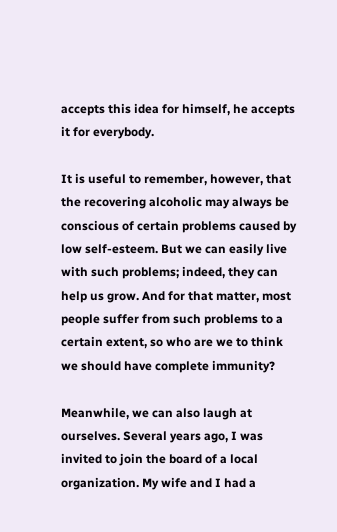accepts this idea for himself, he accepts it for everybody.

It is useful to remember, however, that the recovering alcoholic may always be conscious of certain problems caused by low self-esteem. But we can easily live with such problems; indeed, they can help us grow. And for that matter, most people suffer from such problems to a certain extent, so who are we to think we should have complete immunity?

Meanwhile, we can also laugh at ourselves. Several years ago, I was invited to join the board of a local organization. My wife and I had a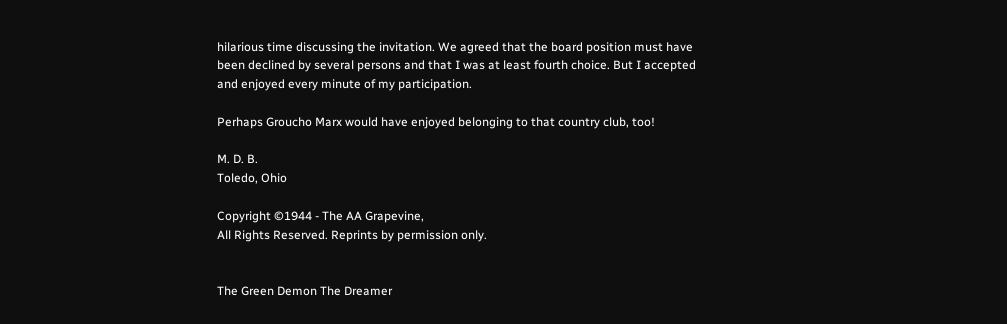hilarious time discussing the invitation. We agreed that the board position must have been declined by several persons and that I was at least fourth choice. But I accepted and enjoyed every minute of my participation.

Perhaps Groucho Marx would have enjoyed belonging to that country club, too!

M. D. B.
Toledo, Ohio

Copyright ©1944 - The AA Grapevine,
All Rights Reserved. Reprints by permission only.


The Green Demon The Dreamer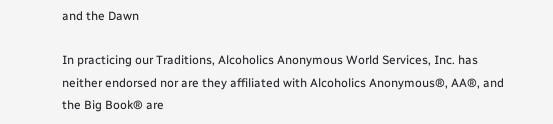and the Dawn

In practicing our Traditions, Alcoholics Anonymous World Services, Inc. has neither endorsed nor are they affiliated with Alcoholics Anonymous®, AA®, and the Big Book® are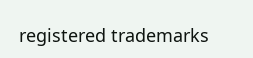registered trademarks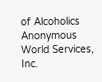of Alcoholics Anonymous World Services, Inc.